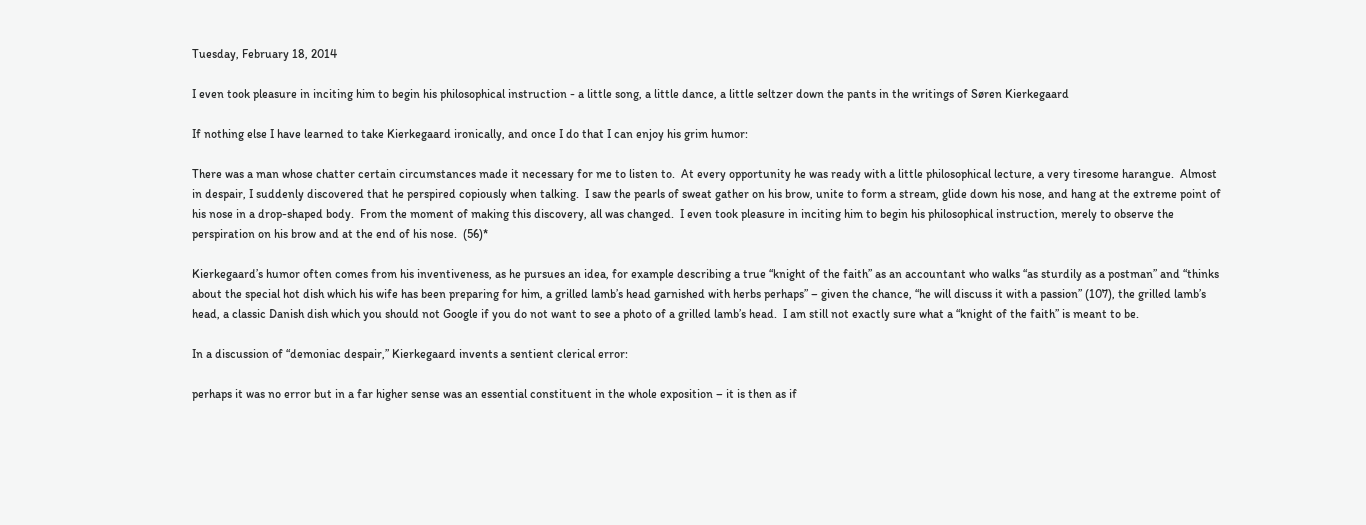Tuesday, February 18, 2014

I even took pleasure in inciting him to begin his philosophical instruction - a little song, a little dance, a little seltzer down the pants in the writings of Søren Kierkegaard

If nothing else I have learned to take Kierkegaard ironically, and once I do that I can enjoy his grim humor:

There was a man whose chatter certain circumstances made it necessary for me to listen to.  At every opportunity he was ready with a little philosophical lecture, a very tiresome harangue.  Almost in despair, I suddenly discovered that he perspired copiously when talking.  I saw the pearls of sweat gather on his brow, unite to form a stream, glide down his nose, and hang at the extreme point of his nose in a drop-shaped body.  From the moment of making this discovery, all was changed.  I even took pleasure in inciting him to begin his philosophical instruction, merely to observe the perspiration on his brow and at the end of his nose.  (56)*

Kierkegaard’s humor often comes from his inventiveness, as he pursues an idea, for example describing a true “knight of the faith” as an accountant who walks “as sturdily as a postman” and “thinks about the special hot dish which his wife has been preparing for him, a grilled lamb’s head garnished with herbs perhaps” – given the chance, “he will discuss it with a passion” (107), the grilled lamb’s head, a classic Danish dish which you should not Google if you do not want to see a photo of a grilled lamb’s head.  I am still not exactly sure what a “knight of the faith” is meant to be.

In a discussion of “demoniac despair,” Kierkegaard invents a sentient clerical error:

perhaps it was no error but in a far higher sense was an essential constituent in the whole exposition – it is then as if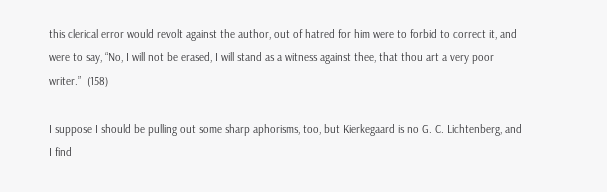this clerical error would revolt against the author, out of hatred for him were to forbid to correct it, and were to say, “No, I will not be erased, I will stand as a witness against thee, that thou art a very poor writer.”  (158)

I suppose I should be pulling out some sharp aphorisms, too, but Kierkegaard is no G. C. Lichtenberg, and I find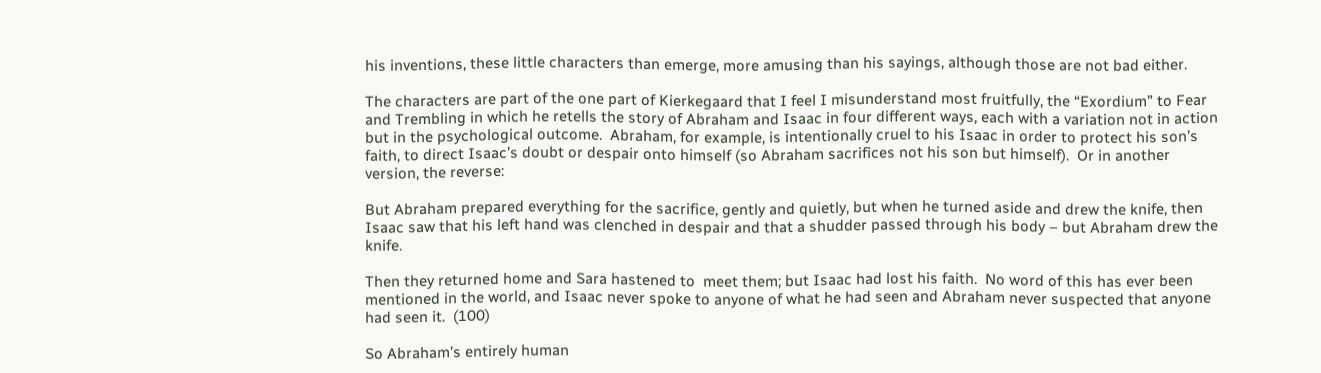his inventions, these little characters than emerge, more amusing than his sayings, although those are not bad either.

The characters are part of the one part of Kierkegaard that I feel I misunderstand most fruitfully, the “Exordium” to Fear and Trembling in which he retells the story of Abraham and Isaac in four different ways, each with a variation not in action but in the psychological outcome.  Abraham, for example, is intentionally cruel to his Isaac in order to protect his son’s faith, to direct Isaac’s doubt or despair onto himself (so Abraham sacrifices not his son but himself).  Or in another version, the reverse:

But Abraham prepared everything for the sacrifice, gently and quietly, but when he turned aside and drew the knife, then Isaac saw that his left hand was clenched in despair and that a shudder passed through his body – but Abraham drew the knife.

Then they returned home and Sara hastened to  meet them; but Isaac had lost his faith.  No word of this has ever been mentioned in the world, and Isaac never spoke to anyone of what he had seen and Abraham never suspected that anyone had seen it.  (100)

So Abraham’s entirely human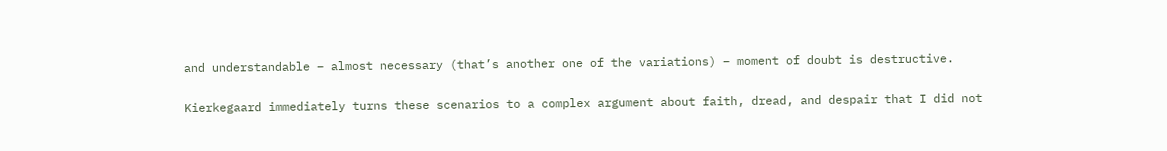and understandable – almost necessary (that’s another one of the variations) – moment of doubt is destructive.

Kierkegaard immediately turns these scenarios to a complex argument about faith, dread, and despair that I did not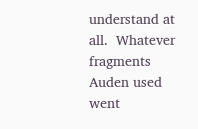understand at all.  Whatever fragments Auden used went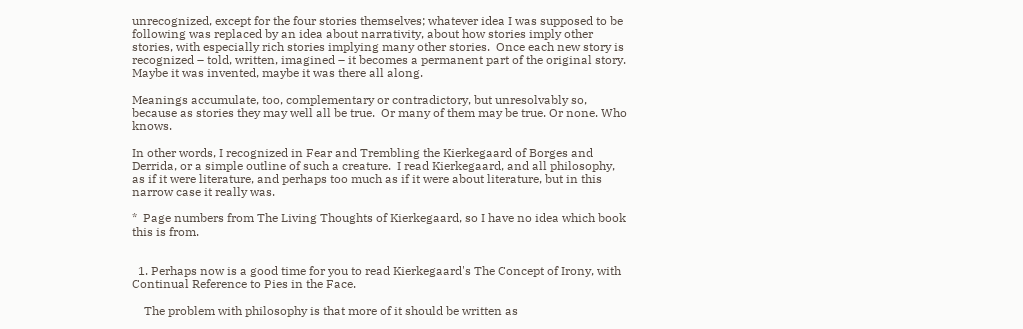unrecognized, except for the four stories themselves; whatever idea I was supposed to be following was replaced by an idea about narrativity, about how stories imply other stories, with especially rich stories implying many other stories.  Once each new story is recognized – told, written, imagined – it becomes a permanent part of the original story.  Maybe it was invented, maybe it was there all along.

Meanings accumulate, too, complementary or contradictory, but unresolvably so, because as stories they may well all be true.  Or many of them may be true. Or none. Who knows.

In other words, I recognized in Fear and Trembling the Kierkegaard of Borges and Derrida, or a simple outline of such a creature.  I read Kierkegaard, and all philosophy, as if it were literature, and perhaps too much as if it were about literature, but in this narrow case it really was.

*  Page numbers from The Living Thoughts of Kierkegaard, so I have no idea which book this is from.


  1. Perhaps now is a good time for you to read Kierkegaard's The Concept of Irony, with Continual Reference to Pies in the Face.

    The problem with philosophy is that more of it should be written as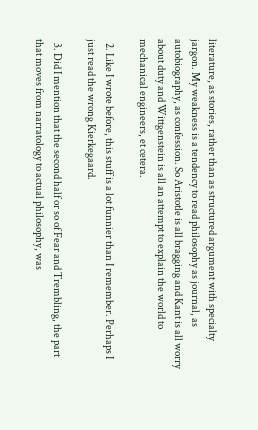literature, as stories, rather than as structured argument with specialty jargon. My weakness is a tendency to read philosophy as journal, as autobiography, as confession. So Aristotle is all bragging and Kant is all worry about duty and Wittgenstein is all an attempt to explain the world to mechanical engineers, et cetera.

  2. Like I wrote before, this stuff is a lot funnier than I remember. Perhaps I just read the wrong Kierkegaard.

  3. Did I mention that the second half or so of Fear and Trembling, the part that moves from narratology to actual philosophy, was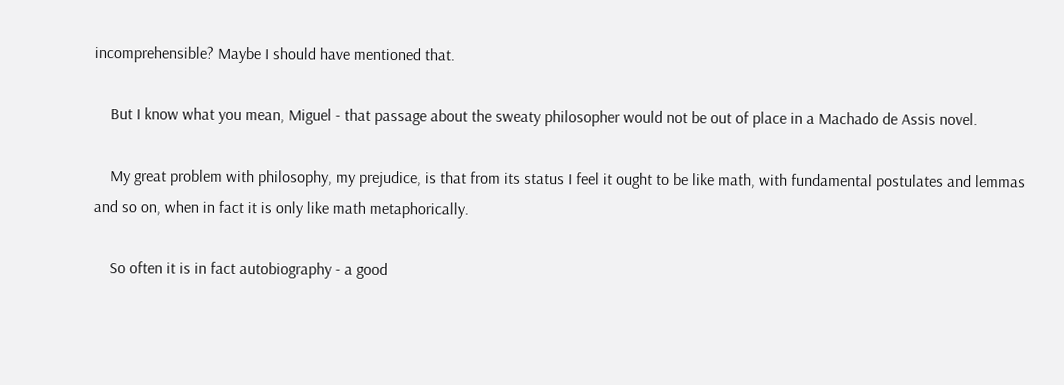incomprehensible? Maybe I should have mentioned that.

    But I know what you mean, Miguel - that passage about the sweaty philosopher would not be out of place in a Machado de Assis novel.

    My great problem with philosophy, my prejudice, is that from its status I feel it ought to be like math, with fundamental postulates and lemmas and so on, when in fact it is only like math metaphorically.

    So often it is in fact autobiography - a good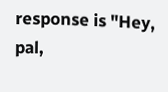response is "Hey, pal,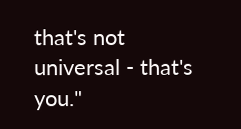that's not universal - that's you."